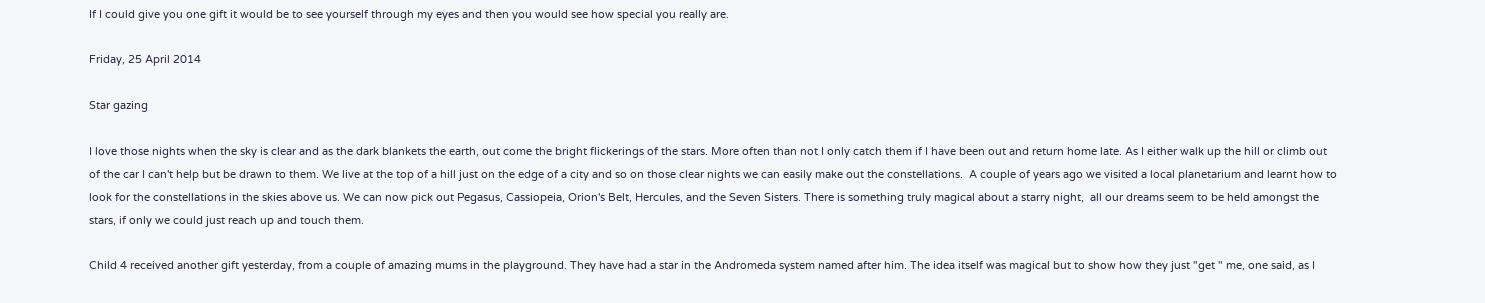If I could give you one gift it would be to see yourself through my eyes and then you would see how special you really are.

Friday, 25 April 2014

Star gazing

I love those nights when the sky is clear and as the dark blankets the earth, out come the bright flickerings of the stars. More often than not I only catch them if I have been out and return home late. As I either walk up the hill or climb out of the car I can't help but be drawn to them. We live at the top of a hill just on the edge of a city and so on those clear nights we can easily make out the constellations.  A couple of years ago we visited a local planetarium and learnt how to look for the constellations in the skies above us. We can now pick out Pegasus, Cassiopeia, Orion's Belt, Hercules, and the Seven Sisters. There is something truly magical about a starry night,  all our dreams seem to be held amongst the stars, if only we could just reach up and touch them.

Child 4 received another gift yesterday, from a couple of amazing mums in the playground. They have had a star in the Andromeda system named after him. The idea itself was magical but to show how they just "get " me, one said, as I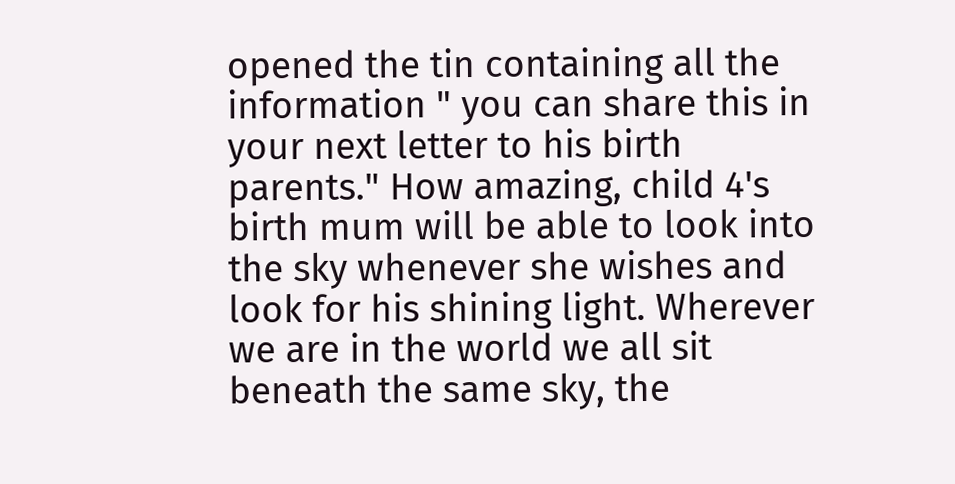opened the tin containing all the information " you can share this in your next letter to his birth parents." How amazing, child 4's birth mum will be able to look into the sky whenever she wishes and look for his shining light. Wherever we are in the world we all sit beneath the same sky, the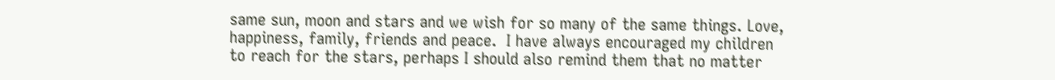same sun, moon and stars and we wish for so many of the same things. Love, happiness, family, friends and peace.  I have always encouraged my children to reach for the stars, perhaps I should also remind them that no matter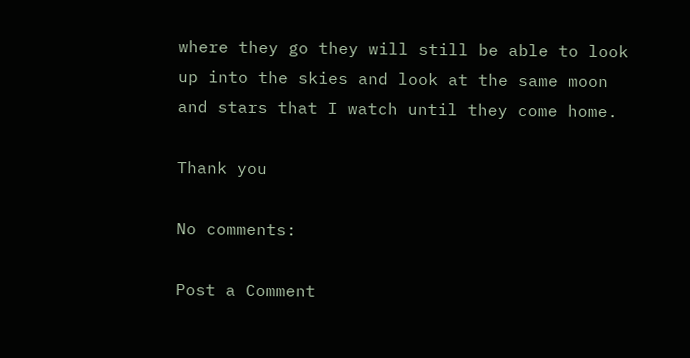where they go they will still be able to look up into the skies and look at the same moon and stars that I watch until they come home.

Thank you

No comments:

Post a Comment